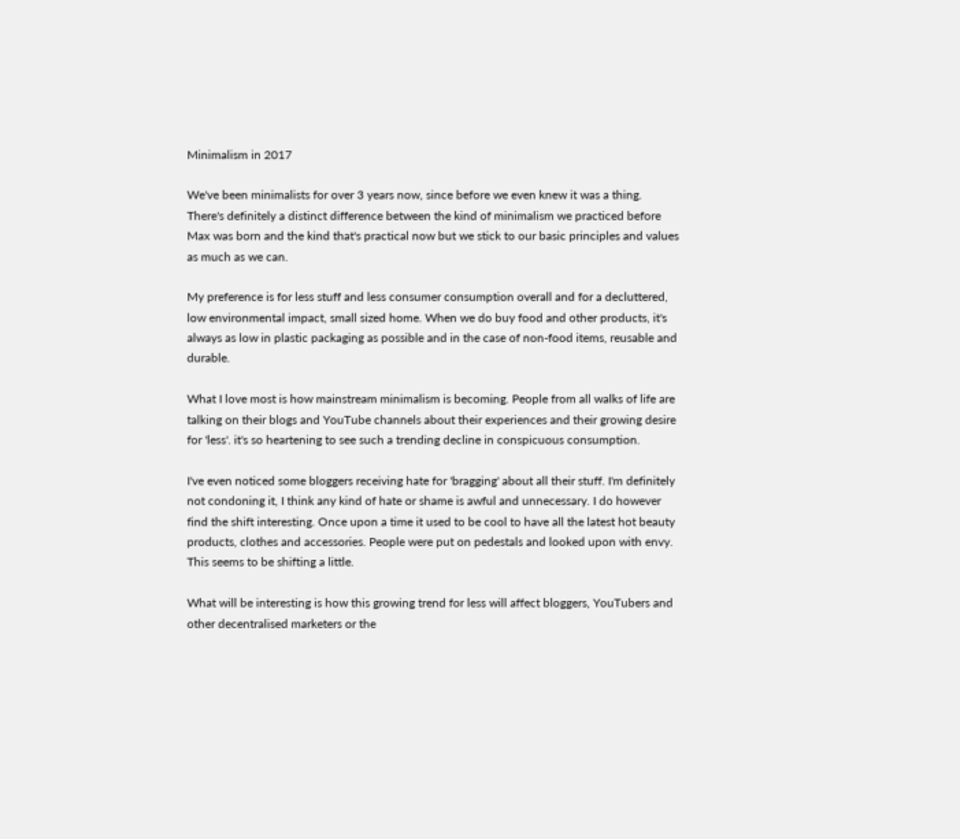Minimalism in 2017

We've been minimalists for over 3 years now, since before we even knew it was a thing. There's definitely a distinct difference between the kind of minimalism we practiced before Max was born and the kind that's practical now but we stick to our basic principles and values as much as we can.

My preference is for less stuff and less consumer consumption overall and for a decluttered, low environmental impact, small sized home. When we do buy food and other products, it's always as low in plastic packaging as possible and in the case of non-food items, reusable and durable.

What I love most is how mainstream minimalism is becoming. People from all walks of life are talking on their blogs and YouTube channels about their experiences and their growing desire for 'less'. it's so heartening to see such a trending decline in conspicuous consumption.

I've even noticed some bloggers receiving hate for 'bragging' about all their stuff. I'm definitely not condoning it, I think any kind of hate or shame is awful and unnecessary. I do however find the shift interesting. Once upon a time it used to be cool to have all the latest hot beauty products, clothes and accessories. People were put on pedestals and looked upon with envy. This seems to be shifting a little.

What will be interesting is how this growing trend for less will affect bloggers, YouTubers and other decentralised marketers or the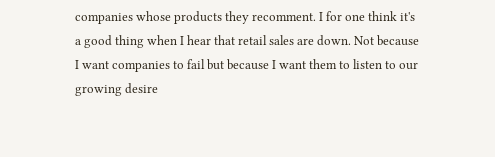companies whose products they recomment. I for one think it's a good thing when I hear that retail sales are down. Not because I want companies to fail but because I want them to listen to our growing desire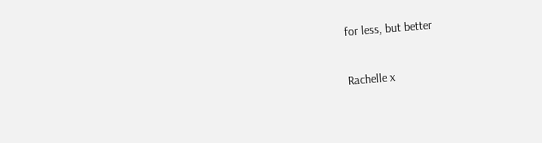for less, but better

Rachelle x